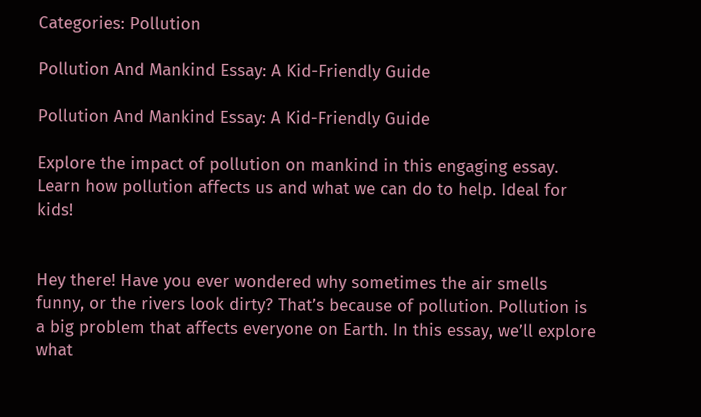Categories: Pollution

Pollution And Mankind Essay: A Kid-Friendly Guide

Pollution And Mankind Essay: A Kid-Friendly Guide

Explore the impact of pollution on mankind in this engaging essay. Learn how pollution affects us and what we can do to help. Ideal for kids!


Hey there! Have you ever wondered why sometimes the air smells funny, or the rivers look dirty? That’s because of pollution. Pollution is a big problem that affects everyone on Earth. In this essay, we’ll explore what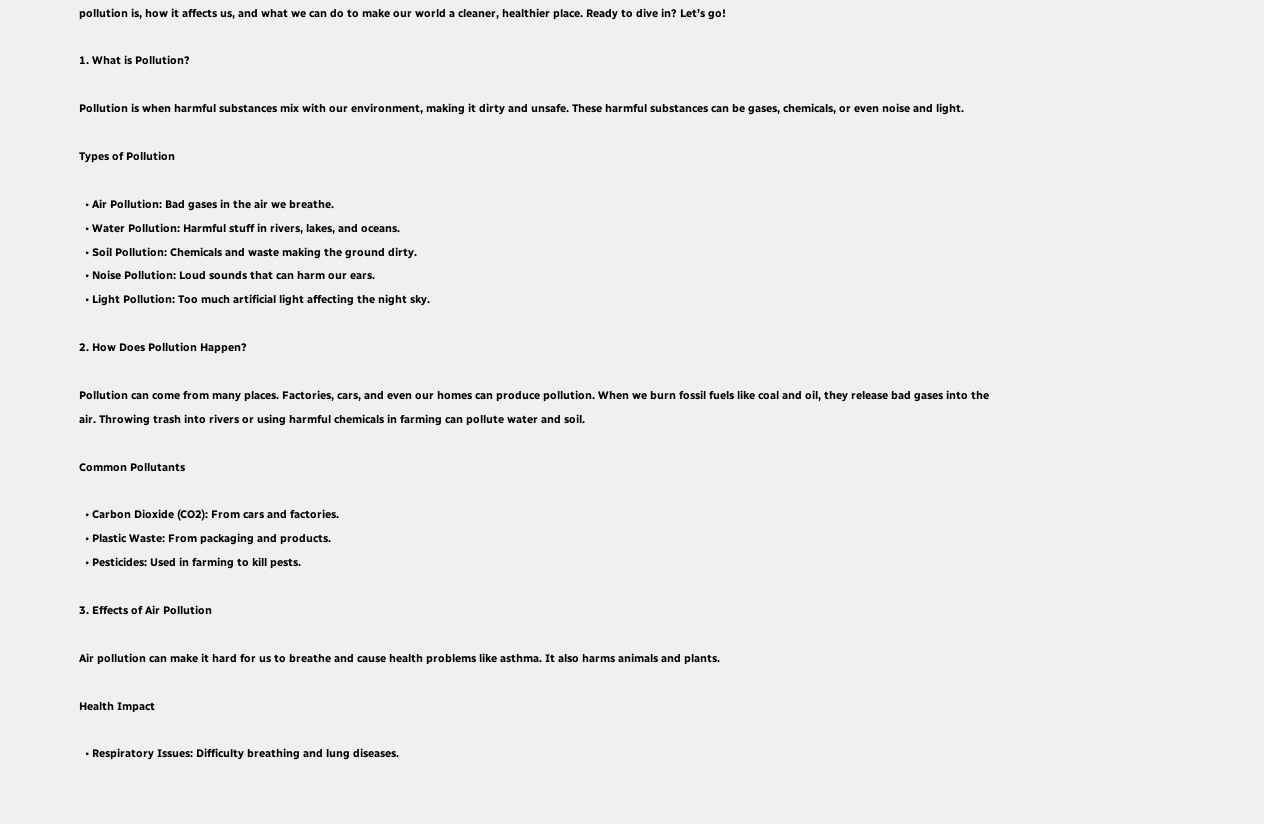pollution is, how it affects us, and what we can do to make our world a cleaner, healthier place. Ready to dive in? Let’s go!

1. What is Pollution?

Pollution is when harmful substances mix with our environment, making it dirty and unsafe. These harmful substances can be gases, chemicals, or even noise and light.

Types of Pollution

  • Air Pollution: Bad gases in the air we breathe.
  • Water Pollution: Harmful stuff in rivers, lakes, and oceans.
  • Soil Pollution: Chemicals and waste making the ground dirty.
  • Noise Pollution: Loud sounds that can harm our ears.
  • Light Pollution: Too much artificial light affecting the night sky.

2. How Does Pollution Happen?

Pollution can come from many places. Factories, cars, and even our homes can produce pollution. When we burn fossil fuels like coal and oil, they release bad gases into the air. Throwing trash into rivers or using harmful chemicals in farming can pollute water and soil.

Common Pollutants

  • Carbon Dioxide (CO2): From cars and factories.
  • Plastic Waste: From packaging and products.
  • Pesticides: Used in farming to kill pests.

3. Effects of Air Pollution

Air pollution can make it hard for us to breathe and cause health problems like asthma. It also harms animals and plants.

Health Impact

  • Respiratory Issues: Difficulty breathing and lung diseases.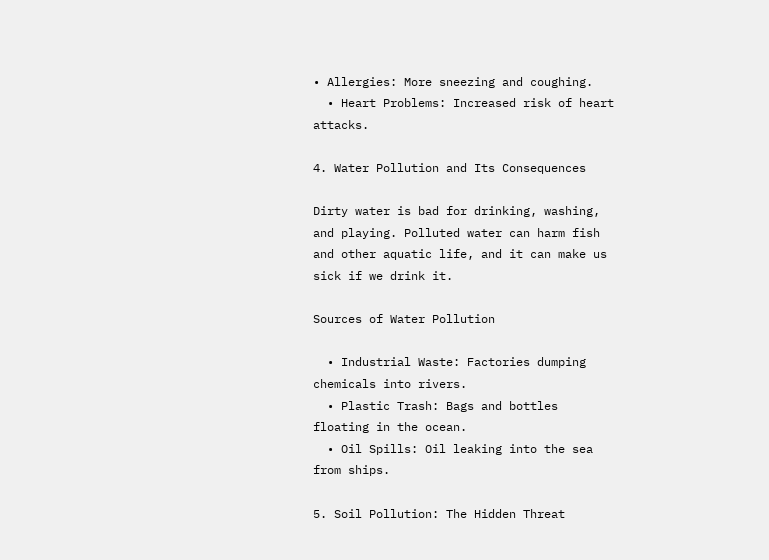• Allergies: More sneezing and coughing.
  • Heart Problems: Increased risk of heart attacks.

4. Water Pollution and Its Consequences

Dirty water is bad for drinking, washing, and playing. Polluted water can harm fish and other aquatic life, and it can make us sick if we drink it.

Sources of Water Pollution

  • Industrial Waste: Factories dumping chemicals into rivers.
  • Plastic Trash: Bags and bottles floating in the ocean.
  • Oil Spills: Oil leaking into the sea from ships.

5. Soil Pollution: The Hidden Threat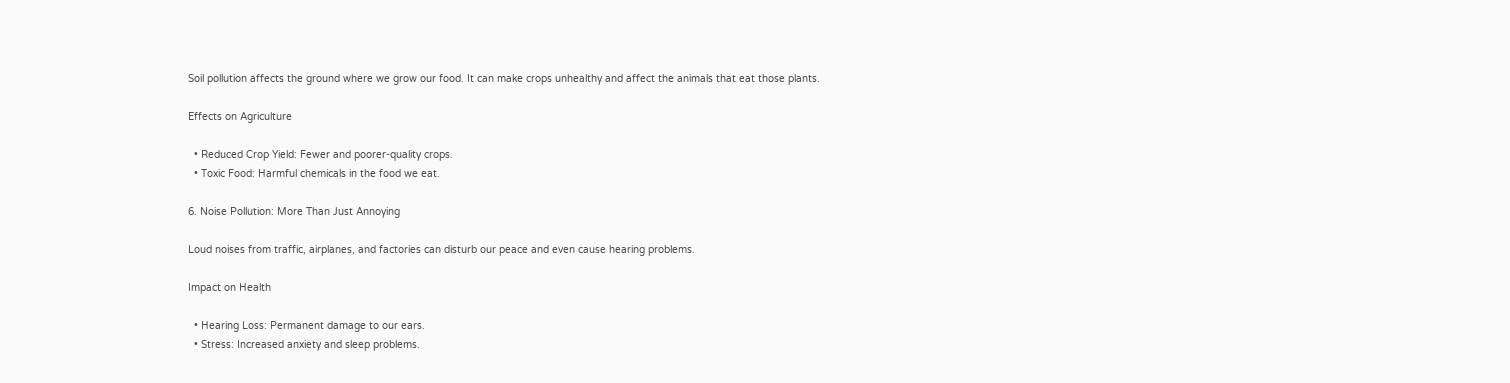Soil pollution affects the ground where we grow our food. It can make crops unhealthy and affect the animals that eat those plants.

Effects on Agriculture

  • Reduced Crop Yield: Fewer and poorer-quality crops.
  • Toxic Food: Harmful chemicals in the food we eat.

6. Noise Pollution: More Than Just Annoying

Loud noises from traffic, airplanes, and factories can disturb our peace and even cause hearing problems.

Impact on Health

  • Hearing Loss: Permanent damage to our ears.
  • Stress: Increased anxiety and sleep problems.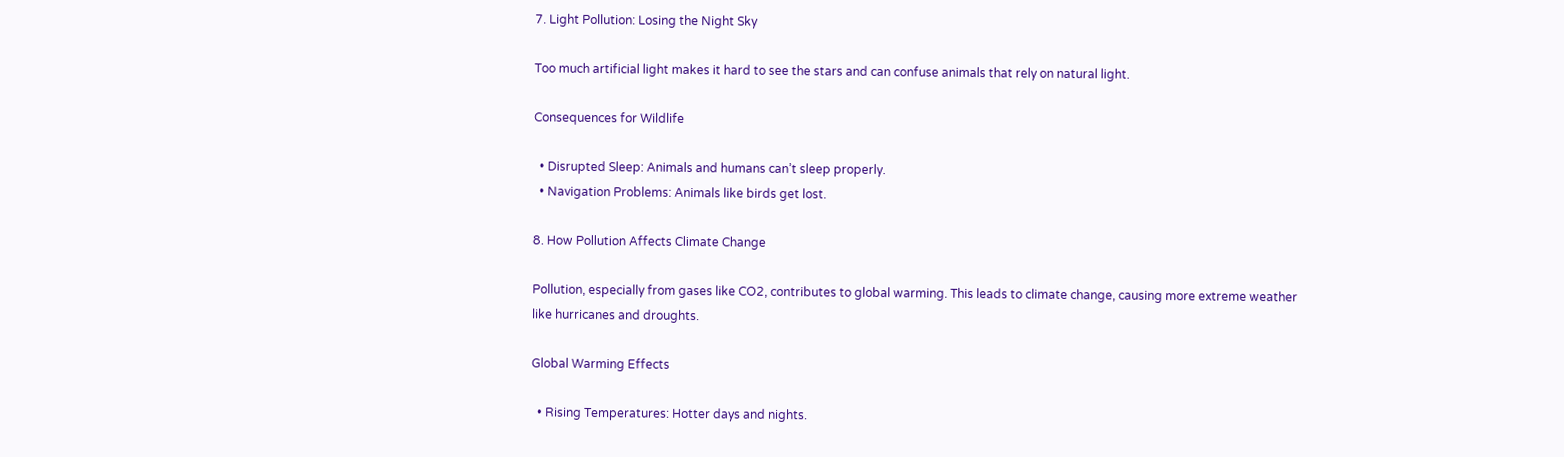7. Light Pollution: Losing the Night Sky

Too much artificial light makes it hard to see the stars and can confuse animals that rely on natural light.

Consequences for Wildlife

  • Disrupted Sleep: Animals and humans can’t sleep properly.
  • Navigation Problems: Animals like birds get lost.

8. How Pollution Affects Climate Change

Pollution, especially from gases like CO2, contributes to global warming. This leads to climate change, causing more extreme weather like hurricanes and droughts.

Global Warming Effects

  • Rising Temperatures: Hotter days and nights.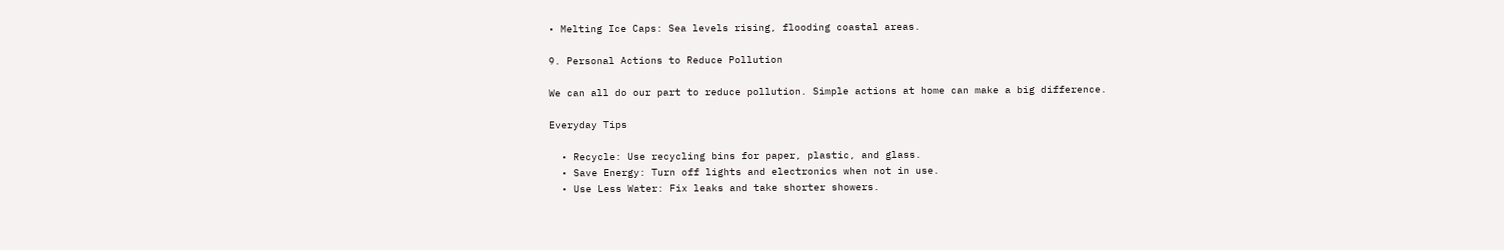• Melting Ice Caps: Sea levels rising, flooding coastal areas.

9. Personal Actions to Reduce Pollution

We can all do our part to reduce pollution. Simple actions at home can make a big difference.

Everyday Tips

  • Recycle: Use recycling bins for paper, plastic, and glass.
  • Save Energy: Turn off lights and electronics when not in use.
  • Use Less Water: Fix leaks and take shorter showers.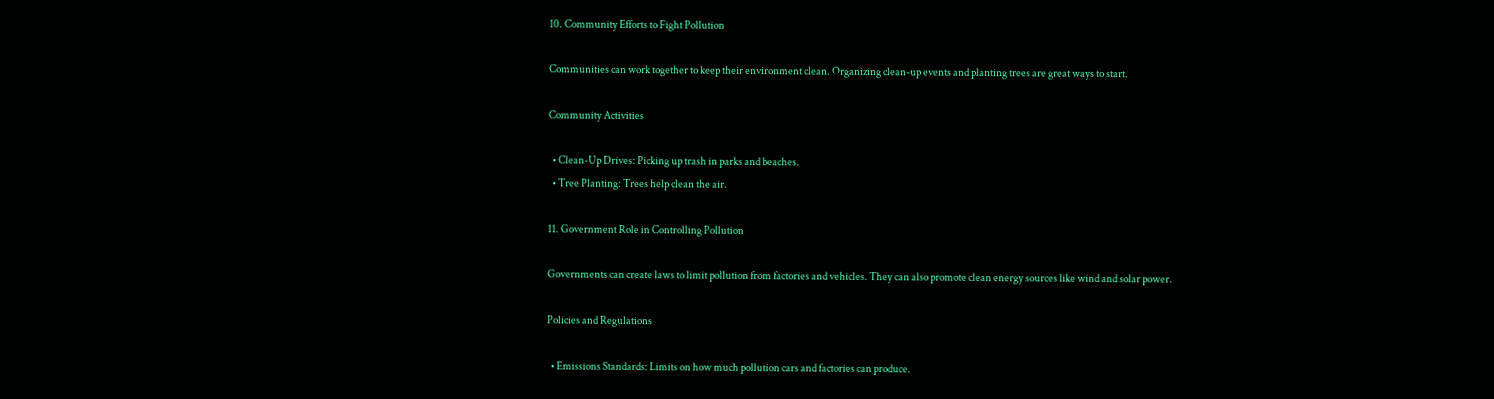10. Community Efforts to Fight Pollution

Communities can work together to keep their environment clean. Organizing clean-up events and planting trees are great ways to start.

Community Activities

  • Clean-Up Drives: Picking up trash in parks and beaches.
  • Tree Planting: Trees help clean the air.

11. Government Role in Controlling Pollution

Governments can create laws to limit pollution from factories and vehicles. They can also promote clean energy sources like wind and solar power.

Policies and Regulations

  • Emissions Standards: Limits on how much pollution cars and factories can produce.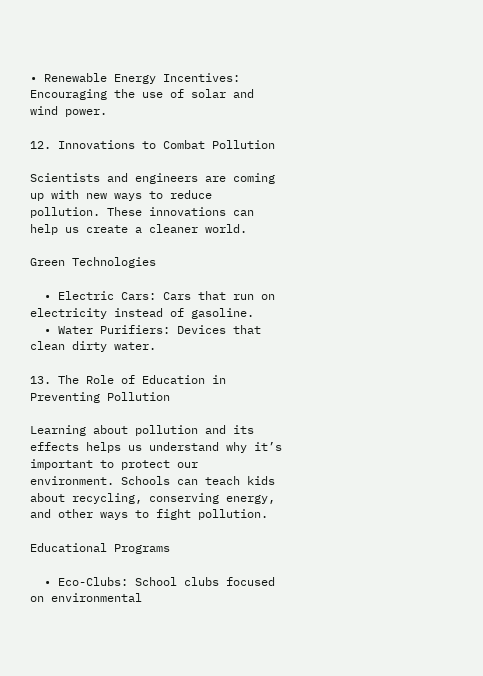• Renewable Energy Incentives: Encouraging the use of solar and wind power.

12. Innovations to Combat Pollution

Scientists and engineers are coming up with new ways to reduce pollution. These innovations can help us create a cleaner world.

Green Technologies

  • Electric Cars: Cars that run on electricity instead of gasoline.
  • Water Purifiers: Devices that clean dirty water.

13. The Role of Education in Preventing Pollution

Learning about pollution and its effects helps us understand why it’s important to protect our environment. Schools can teach kids about recycling, conserving energy, and other ways to fight pollution.

Educational Programs

  • Eco-Clubs: School clubs focused on environmental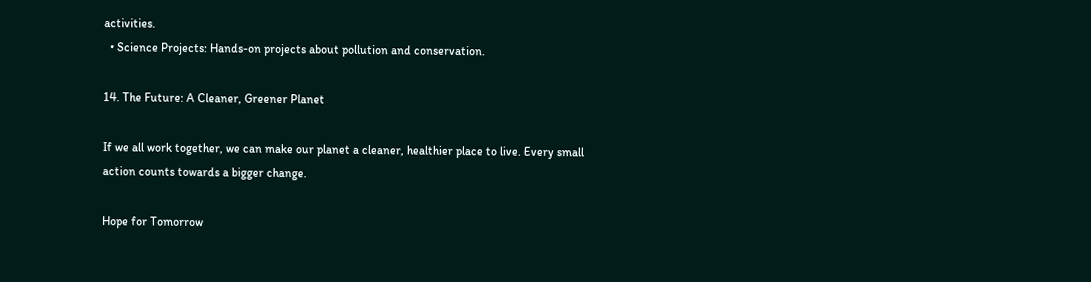activities.
  • Science Projects: Hands-on projects about pollution and conservation.

14. The Future: A Cleaner, Greener Planet

If we all work together, we can make our planet a cleaner, healthier place to live. Every small action counts towards a bigger change.

Hope for Tomorrow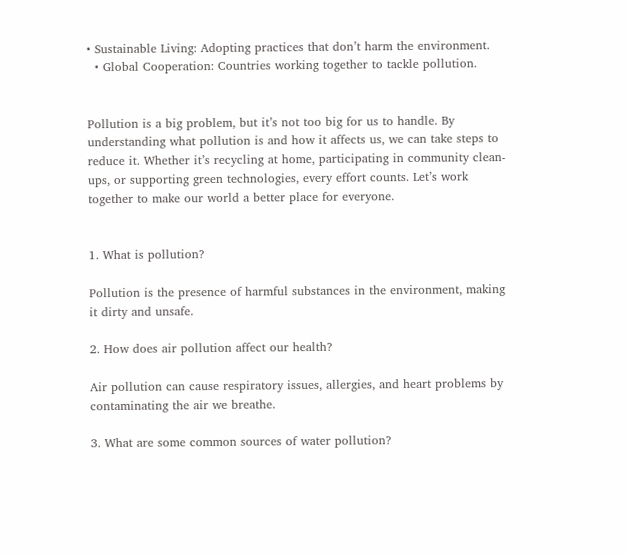• Sustainable Living: Adopting practices that don’t harm the environment.
  • Global Cooperation: Countries working together to tackle pollution.


Pollution is a big problem, but it’s not too big for us to handle. By understanding what pollution is and how it affects us, we can take steps to reduce it. Whether it’s recycling at home, participating in community clean-ups, or supporting green technologies, every effort counts. Let’s work together to make our world a better place for everyone.


1. What is pollution?

Pollution is the presence of harmful substances in the environment, making it dirty and unsafe.

2. How does air pollution affect our health?

Air pollution can cause respiratory issues, allergies, and heart problems by contaminating the air we breathe.

3. What are some common sources of water pollution?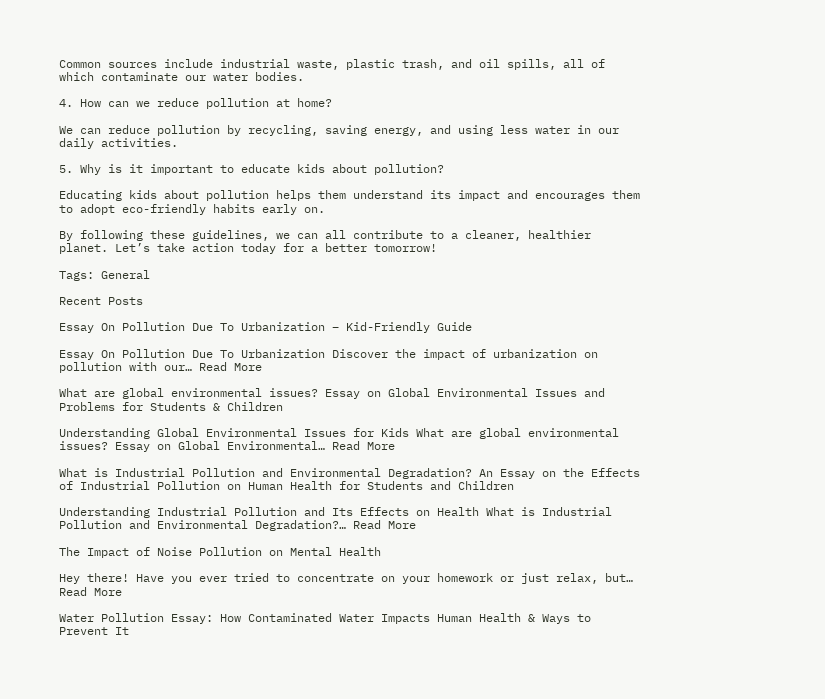Common sources include industrial waste, plastic trash, and oil spills, all of which contaminate our water bodies.

4. How can we reduce pollution at home?

We can reduce pollution by recycling, saving energy, and using less water in our daily activities.

5. Why is it important to educate kids about pollution?

Educating kids about pollution helps them understand its impact and encourages them to adopt eco-friendly habits early on.

By following these guidelines, we can all contribute to a cleaner, healthier planet. Let’s take action today for a better tomorrow!

Tags: General

Recent Posts

Essay On Pollution Due To Urbanization – Kid-Friendly Guide

Essay On Pollution Due To Urbanization Discover the impact of urbanization on pollution with our… Read More

What are global environmental issues? Essay on Global Environmental Issues and Problems for Students & Children

Understanding Global Environmental Issues for Kids What are global environmental issues? Essay on Global Environmental… Read More

What is Industrial Pollution and Environmental Degradation? An Essay on the Effects of Industrial Pollution on Human Health for Students and Children

Understanding Industrial Pollution and Its Effects on Health What is Industrial Pollution and Environmental Degradation?… Read More

The Impact of Noise Pollution on Mental Health

Hey there! Have you ever tried to concentrate on your homework or just relax, but… Read More

Water Pollution Essay: How Contaminated Water Impacts Human Health & Ways to Prevent It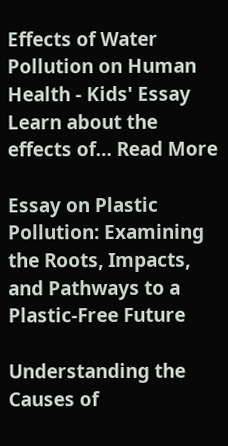Effects of Water Pollution on Human Health - Kids' Essay Learn about the effects of… Read More

Essay on Plastic Pollution: Examining the Roots, Impacts, and Pathways to a Plastic-Free Future

Understanding the Causes of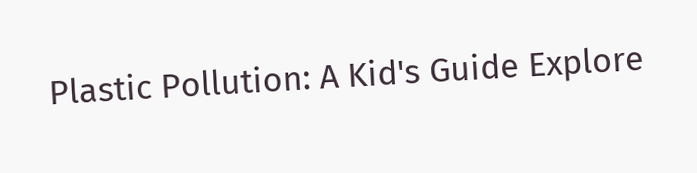Plastic Pollution: A Kid's Guide Explore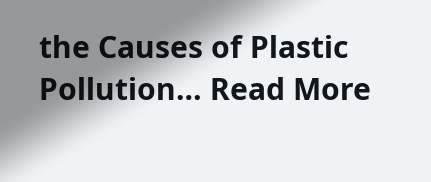the Causes of Plastic Pollution… Read More